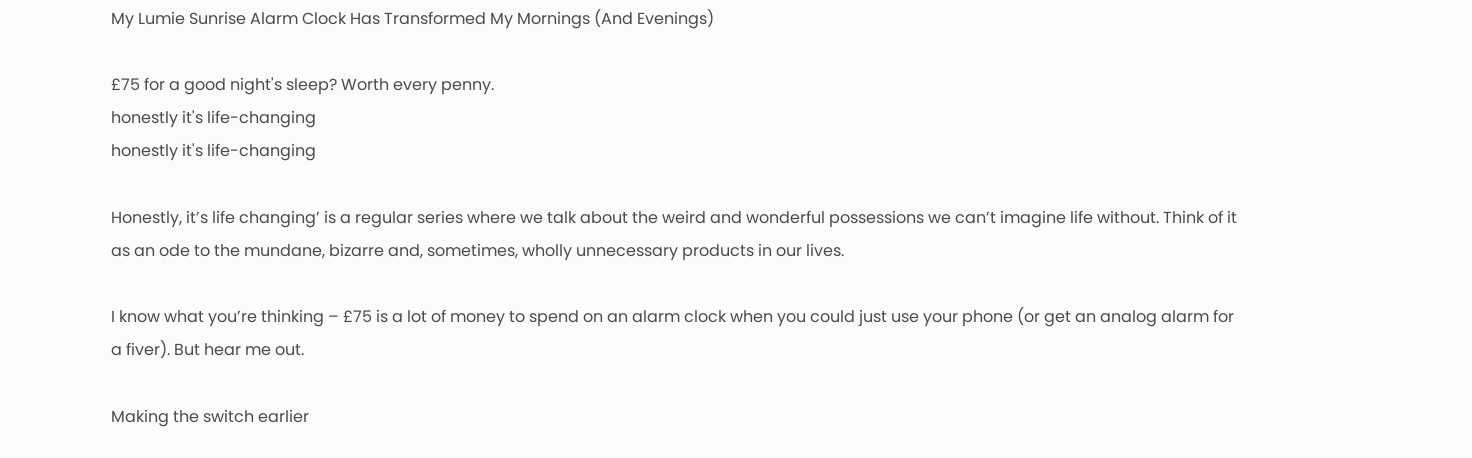My Lumie Sunrise Alarm Clock Has Transformed My Mornings (And Evenings)

£75 for a good night's sleep? Worth every penny.
honestly it's life-changing
honestly it's life-changing

Honestly, it’s life changing’ is a regular series where we talk about the weird and wonderful possessions we can’t imagine life without. Think of it as an ode to the mundane, bizarre and, sometimes, wholly unnecessary products in our lives.

I know what you’re thinking – £75 is a lot of money to spend on an alarm clock when you could just use your phone (or get an analog alarm for a fiver). But hear me out.

Making the switch earlier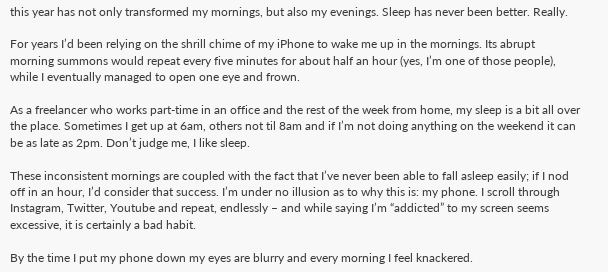this year has not only transformed my mornings, but also my evenings. Sleep has never been better. Really.

For years I’d been relying on the shrill chime of my iPhone to wake me up in the mornings. Its abrupt morning summons would repeat every five minutes for about half an hour (yes, I’m one of those people), while I eventually managed to open one eye and frown.

As a freelancer who works part-time in an office and the rest of the week from home, my sleep is a bit all over the place. Sometimes I get up at 6am, others not til 8am and if I’m not doing anything on the weekend it can be as late as 2pm. Don’t judge me, I like sleep.

These inconsistent mornings are coupled with the fact that I’ve never been able to fall asleep easily; if I nod off in an hour, I’d consider that success. I’m under no illusion as to why this is: my phone. I scroll through Instagram, Twitter, Youtube and repeat, endlessly – and while saying I’m “addicted” to my screen seems excessive, it is certainly a bad habit.

By the time I put my phone down my eyes are blurry and every morning I feel knackered.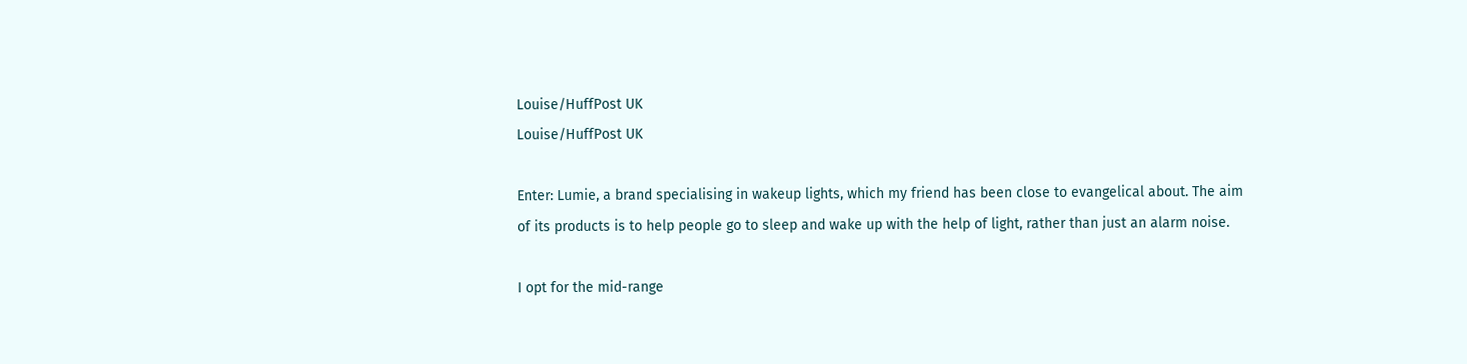Louise/HuffPost UK
Louise/HuffPost UK

Enter: Lumie, a brand specialising in wakeup lights, which my friend has been close to evangelical about. The aim of its products is to help people go to sleep and wake up with the help of light, rather than just an alarm noise.

I opt for the mid-range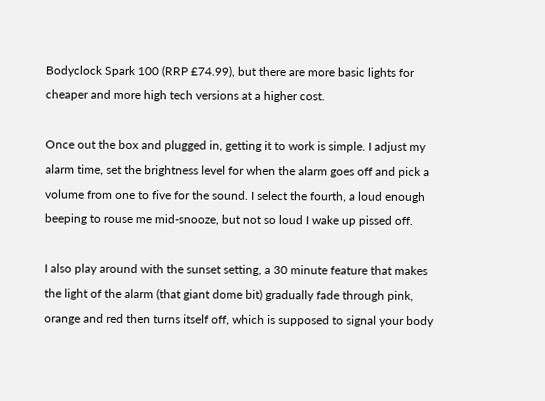Bodyclock Spark 100 (RRP £74.99), but there are more basic lights for cheaper and more high tech versions at a higher cost.

Once out the box and plugged in, getting it to work is simple. I adjust my alarm time, set the brightness level for when the alarm goes off and pick a volume from one to five for the sound. I select the fourth, a loud enough beeping to rouse me mid-snooze, but not so loud I wake up pissed off.

I also play around with the sunset setting, a 30 minute feature that makes the light of the alarm (that giant dome bit) gradually fade through pink, orange and red then turns itself off, which is supposed to signal your body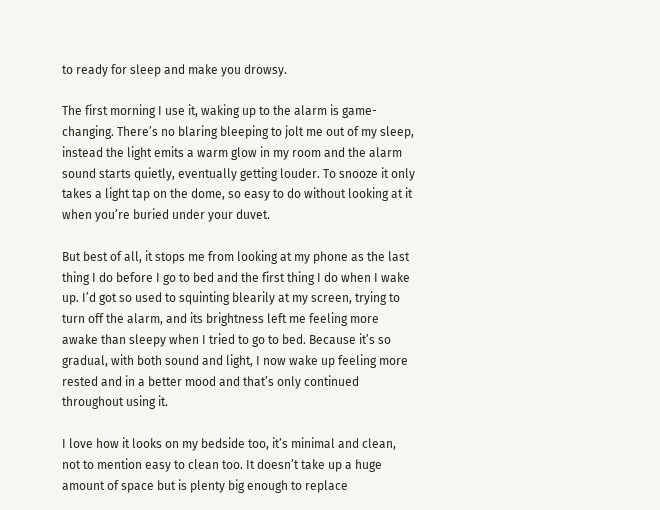to ready for sleep and make you drowsy.

The first morning I use it, waking up to the alarm is game-changing. There’s no blaring bleeping to jolt me out of my sleep, instead the light emits a warm glow in my room and the alarm sound starts quietly, eventually getting louder. To snooze it only takes a light tap on the dome, so easy to do without looking at it when you’re buried under your duvet.

But best of all, it stops me from looking at my phone as the last thing I do before I go to bed and the first thing I do when I wake up. I’d got so used to squinting blearily at my screen, trying to turn off the alarm, and its brightness left me feeling more awake than sleepy when I tried to go to bed. Because it’s so gradual, with both sound and light, I now wake up feeling more rested and in a better mood and that’s only continued throughout using it.

I love how it looks on my bedside too, it’s minimal and clean, not to mention easy to clean too. It doesn’t take up a huge amount of space but is plenty big enough to replace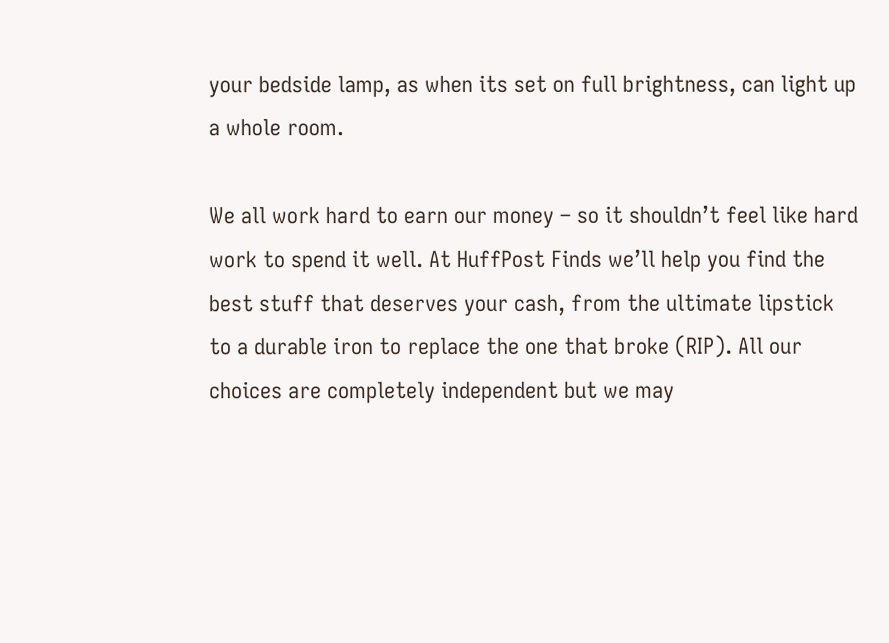your bedside lamp, as when its set on full brightness, can light up a whole room.

We all work hard to earn our money – so it shouldn’t feel like hard work to spend it well. At HuffPost Finds we’ll help you find the best stuff that deserves your cash, from the ultimate lipstick to a durable iron to replace the one that broke (RIP). All our choices are completely independent but we may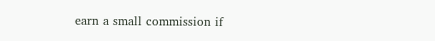earn a small commission if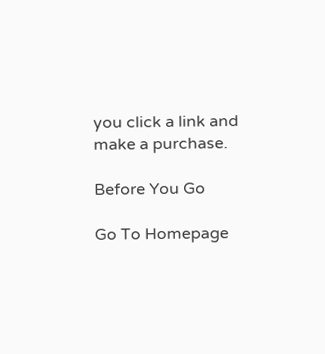you click a link and make a purchase.

Before You Go

Go To Homepage